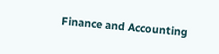Finance and Accounting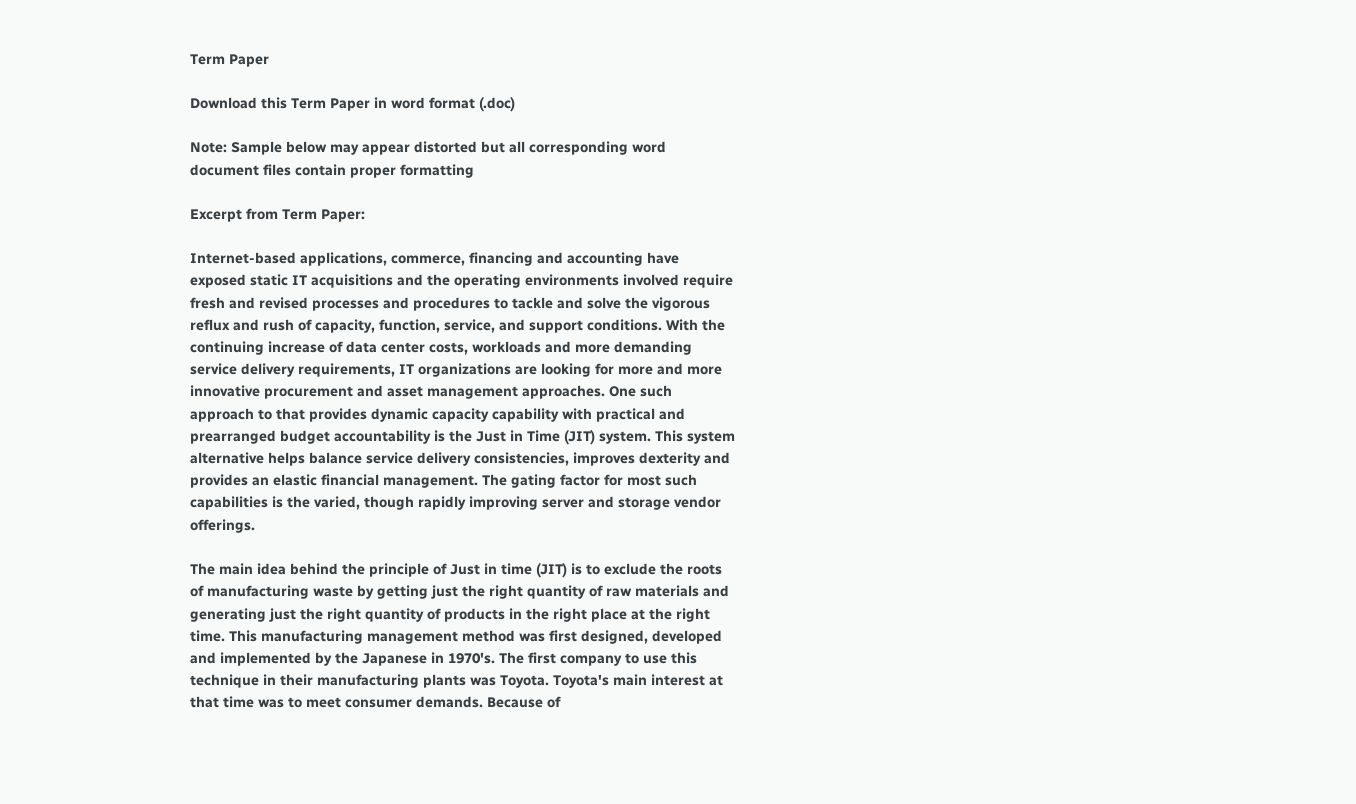Term Paper

Download this Term Paper in word format (.doc)

Note: Sample below may appear distorted but all corresponding word document files contain proper formatting

Excerpt from Term Paper:

Internet-based applications, commerce, financing and accounting have exposed static IT acquisitions and the operating environments involved require fresh and revised processes and procedures to tackle and solve the vigorous reflux and rush of capacity, function, service, and support conditions. With the continuing increase of data center costs, workloads and more demanding service delivery requirements, IT organizations are looking for more and more innovative procurement and asset management approaches. One such approach to that provides dynamic capacity capability with practical and prearranged budget accountability is the Just in Time (JIT) system. This system alternative helps balance service delivery consistencies, improves dexterity and provides an elastic financial management. The gating factor for most such capabilities is the varied, though rapidly improving server and storage vendor offerings.

The main idea behind the principle of Just in time (JIT) is to exclude the roots of manufacturing waste by getting just the right quantity of raw materials and generating just the right quantity of products in the right place at the right time. This manufacturing management method was first designed, developed and implemented by the Japanese in 1970's. The first company to use this technique in their manufacturing plants was Toyota. Toyota's main interest at that time was to meet consumer demands. Because of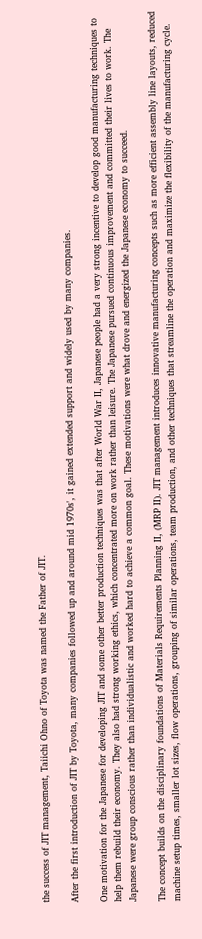the success of JIT management, Taiichi Ohno of Toyota was named the Father of JIT.

After the first introduction of JIT by Toyota, many companies followed up and around mid 1970s', it gained extended support and widely used by many companies.

One motivation for the Japanese for developing JIT and some other better production techniques was that after World War II, Japanese people had a very strong incentive to develop good manufacturing techniques to help them rebuild their economy. They also had strong working ethics, which concentrated more on work rather than leisure. The Japanese pursued continuous improvement and committed their lives to work. The Japanese were group conscious rather than individualistic and worked hard to achieve a common goal. These motivations were what drove and energized the Japanese economy to succeed.

The concept builds on the disciplinary foundations of Materials Requirements Planning II, (MRP II). JIT management introduces innovative manufacturing concepts such as more efficient assembly line layouts, reduced machine setup times, smaller lot sizes, flow operations, grouping of similar operations, team production, and other techniques that streamline the operation and maximize the flexibility of the manufacturing cycle.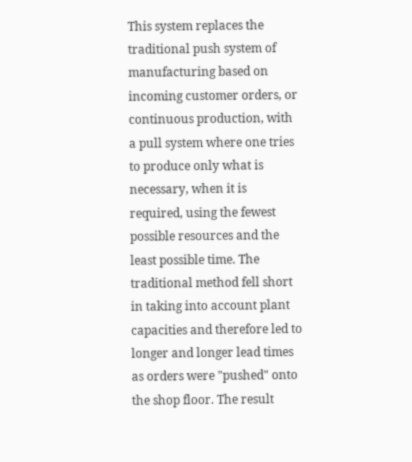This system replaces the traditional push system of manufacturing based on incoming customer orders, or continuous production, with a pull system where one tries to produce only what is necessary, when it is required, using the fewest possible resources and the least possible time. The traditional method fell short in taking into account plant capacities and therefore led to longer and longer lead times as orders were "pushed" onto the shop floor. The result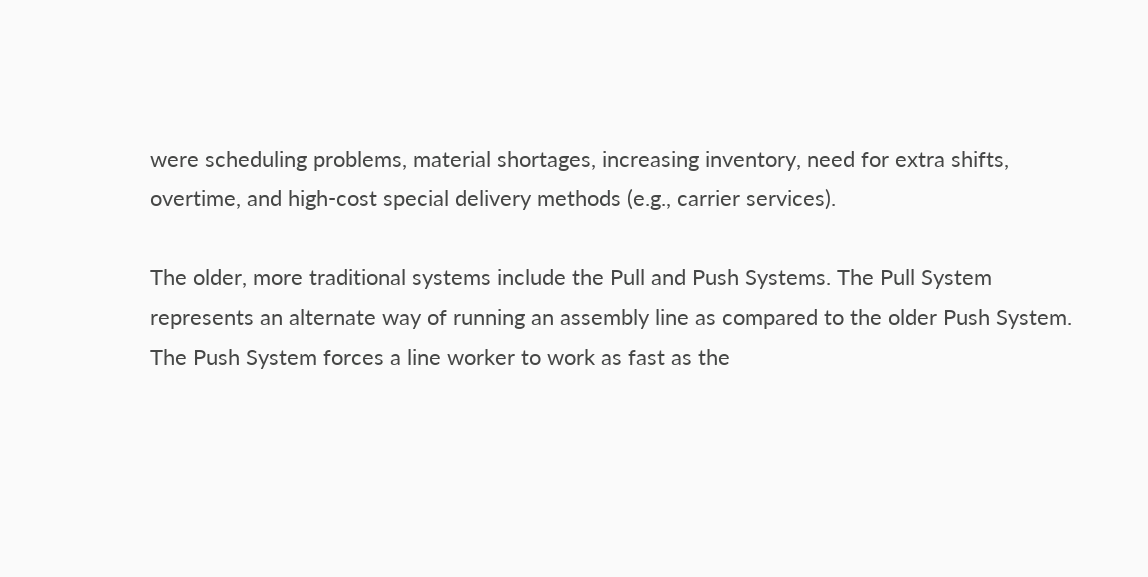were scheduling problems, material shortages, increasing inventory, need for extra shifts, overtime, and high-cost special delivery methods (e.g., carrier services).

The older, more traditional systems include the Pull and Push Systems. The Pull System represents an alternate way of running an assembly line as compared to the older Push System. The Push System forces a line worker to work as fast as the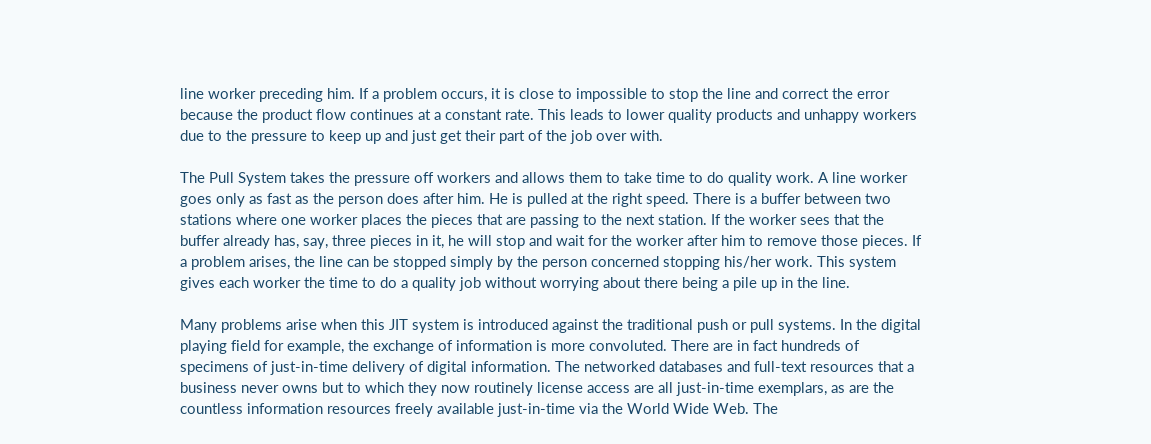line worker preceding him. If a problem occurs, it is close to impossible to stop the line and correct the error because the product flow continues at a constant rate. This leads to lower quality products and unhappy workers due to the pressure to keep up and just get their part of the job over with.

The Pull System takes the pressure off workers and allows them to take time to do quality work. A line worker goes only as fast as the person does after him. He is pulled at the right speed. There is a buffer between two stations where one worker places the pieces that are passing to the next station. If the worker sees that the buffer already has, say, three pieces in it, he will stop and wait for the worker after him to remove those pieces. If a problem arises, the line can be stopped simply by the person concerned stopping his/her work. This system gives each worker the time to do a quality job without worrying about there being a pile up in the line.

Many problems arise when this JIT system is introduced against the traditional push or pull systems. In the digital playing field for example, the exchange of information is more convoluted. There are in fact hundreds of specimens of just-in-time delivery of digital information. The networked databases and full-text resources that a business never owns but to which they now routinely license access are all just-in-time exemplars, as are the countless information resources freely available just-in-time via the World Wide Web. The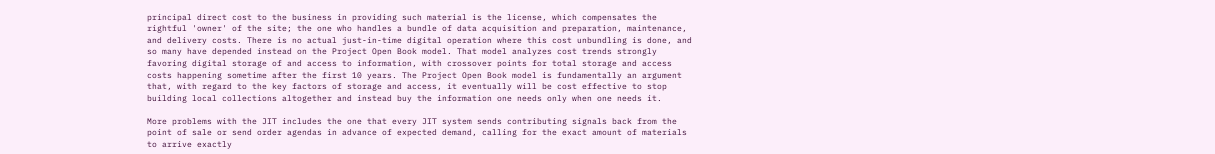principal direct cost to the business in providing such material is the license, which compensates the rightful 'owner' of the site; the one who handles a bundle of data acquisition and preparation, maintenance, and delivery costs. There is no actual just-in-time digital operation where this cost unbundling is done, and so many have depended instead on the Project Open Book model. That model analyzes cost trends strongly favoring digital storage of and access to information, with crossover points for total storage and access costs happening sometime after the first 10 years. The Project Open Book model is fundamentally an argument that, with regard to the key factors of storage and access, it eventually will be cost effective to stop building local collections altogether and instead buy the information one needs only when one needs it.

More problems with the JIT includes the one that every JIT system sends contributing signals back from the point of sale or send order agendas in advance of expected demand, calling for the exact amount of materials to arrive exactly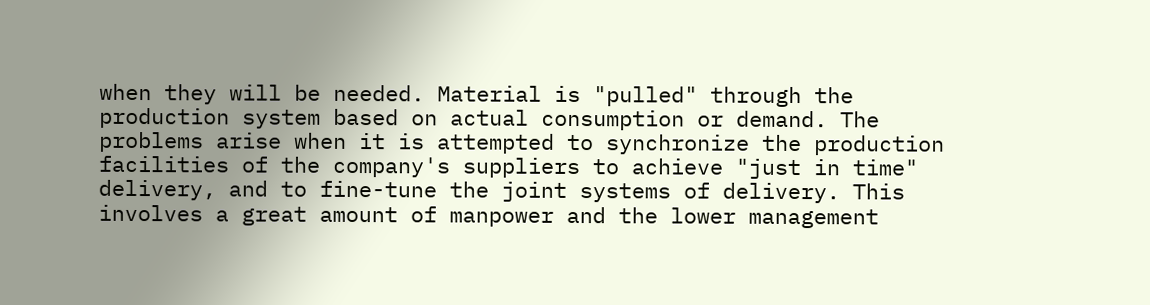when they will be needed. Material is "pulled" through the production system based on actual consumption or demand. The problems arise when it is attempted to synchronize the production facilities of the company's suppliers to achieve "just in time" delivery, and to fine-tune the joint systems of delivery. This involves a great amount of manpower and the lower management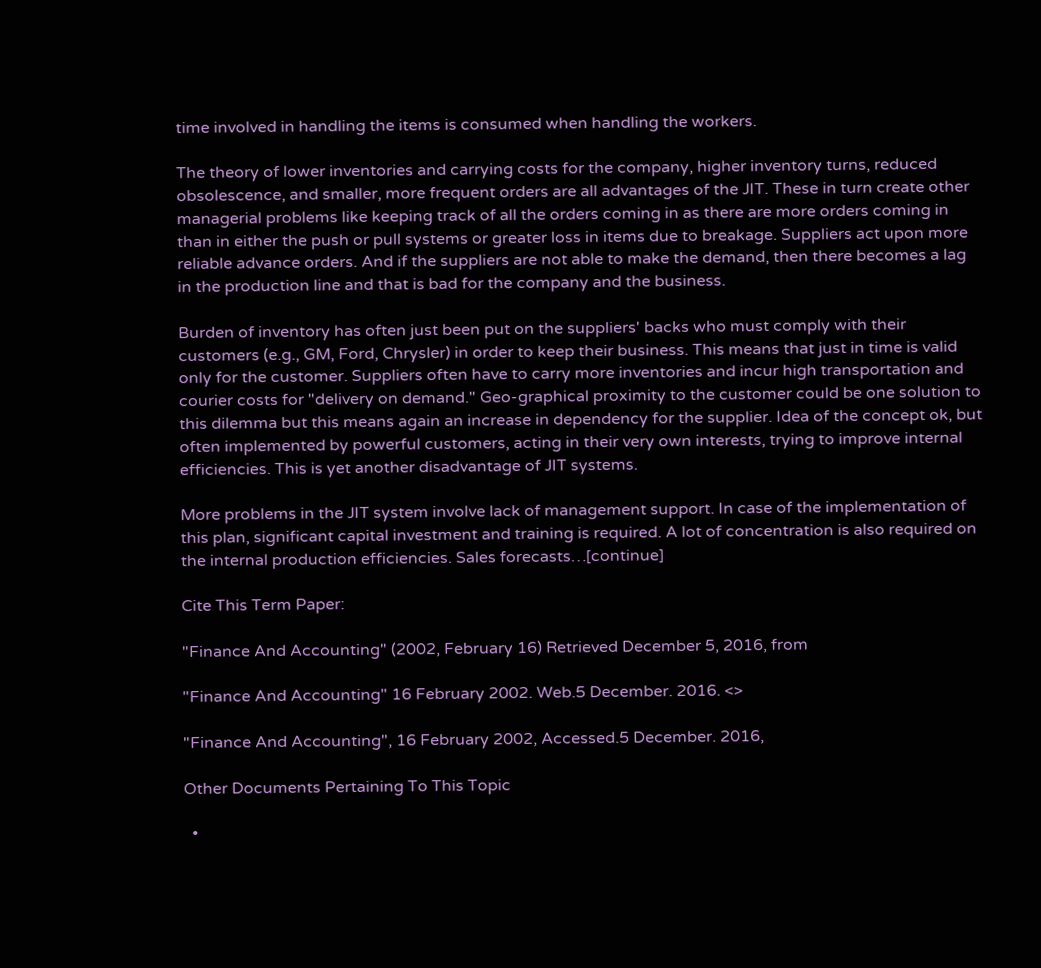time involved in handling the items is consumed when handling the workers.

The theory of lower inventories and carrying costs for the company, higher inventory turns, reduced obsolescence, and smaller, more frequent orders are all advantages of the JIT. These in turn create other managerial problems like keeping track of all the orders coming in as there are more orders coming in than in either the push or pull systems or greater loss in items due to breakage. Suppliers act upon more reliable advance orders. And if the suppliers are not able to make the demand, then there becomes a lag in the production line and that is bad for the company and the business.

Burden of inventory has often just been put on the suppliers' backs who must comply with their customers (e.g., GM, Ford, Chrysler) in order to keep their business. This means that just in time is valid only for the customer. Suppliers often have to carry more inventories and incur high transportation and courier costs for "delivery on demand." Geo-graphical proximity to the customer could be one solution to this dilemma but this means again an increase in dependency for the supplier. Idea of the concept ok, but often implemented by powerful customers, acting in their very own interests, trying to improve internal efficiencies. This is yet another disadvantage of JIT systems.

More problems in the JIT system involve lack of management support. In case of the implementation of this plan, significant capital investment and training is required. A lot of concentration is also required on the internal production efficiencies. Sales forecasts…[continue]

Cite This Term Paper:

"Finance And Accounting" (2002, February 16) Retrieved December 5, 2016, from

"Finance And Accounting" 16 February 2002. Web.5 December. 2016. <>

"Finance And Accounting", 16 February 2002, Accessed.5 December. 2016,

Other Documents Pertaining To This Topic

  •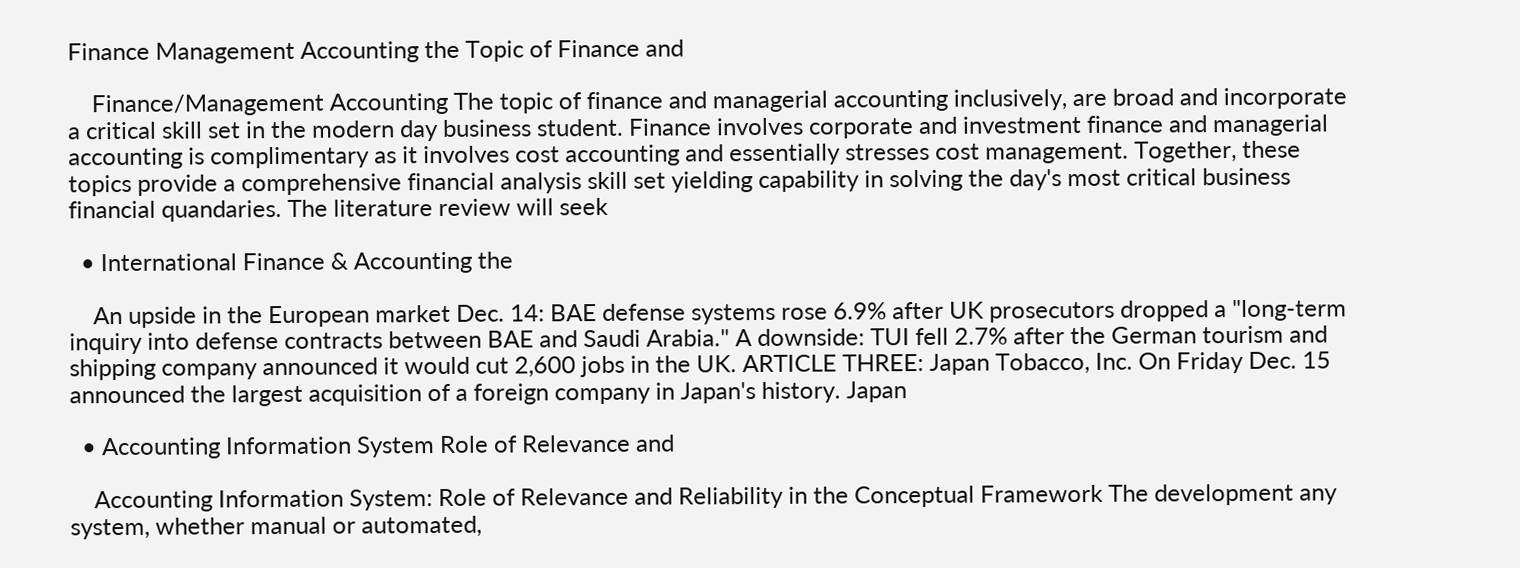Finance Management Accounting the Topic of Finance and

    Finance/Management Accounting The topic of finance and managerial accounting inclusively, are broad and incorporate a critical skill set in the modern day business student. Finance involves corporate and investment finance and managerial accounting is complimentary as it involves cost accounting and essentially stresses cost management. Together, these topics provide a comprehensive financial analysis skill set yielding capability in solving the day's most critical business financial quandaries. The literature review will seek

  • International Finance & Accounting the

    An upside in the European market Dec. 14: BAE defense systems rose 6.9% after UK prosecutors dropped a "long-term inquiry into defense contracts between BAE and Saudi Arabia." A downside: TUI fell 2.7% after the German tourism and shipping company announced it would cut 2,600 jobs in the UK. ARTICLE THREE: Japan Tobacco, Inc. On Friday Dec. 15 announced the largest acquisition of a foreign company in Japan's history. Japan

  • Accounting Information System Role of Relevance and

    Accounting Information System: Role of Relevance and Reliability in the Conceptual Framework The development any system, whether manual or automated,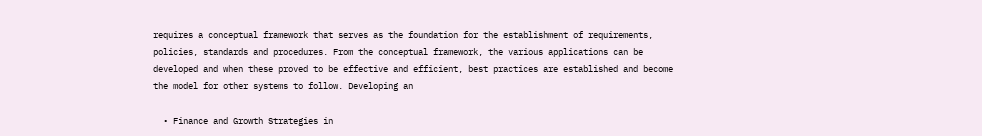requires a conceptual framework that serves as the foundation for the establishment of requirements, policies, standards and procedures. From the conceptual framework, the various applications can be developed and when these proved to be effective and efficient, best practices are established and become the model for other systems to follow. Developing an

  • Finance and Growth Strategies in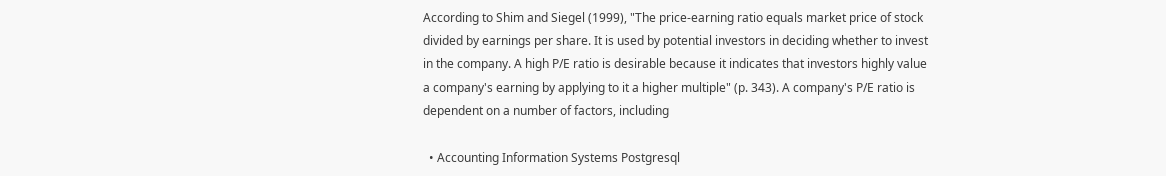According to Shim and Siegel (1999), "The price-earning ratio equals market price of stock divided by earnings per share. It is used by potential investors in deciding whether to invest in the company. A high P/E ratio is desirable because it indicates that investors highly value a company's earning by applying to it a higher multiple" (p. 343). A company's P/E ratio is dependent on a number of factors, including

  • Accounting Information Systems Postgresql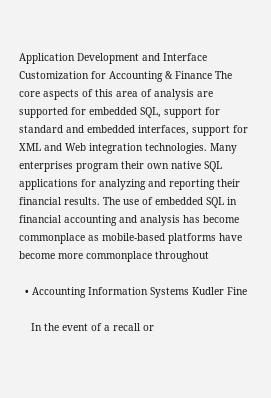Application Development and Interface Customization for Accounting & Finance The core aspects of this area of analysis are supported for embedded SQL, support for standard and embedded interfaces, support for XML and Web integration technologies. Many enterprises program their own native SQL applications for analyzing and reporting their financial results. The use of embedded SQL in financial accounting and analysis has become commonplace as mobile-based platforms have become more commonplace throughout

  • Accounting Information Systems Kudler Fine

    In the event of a recall or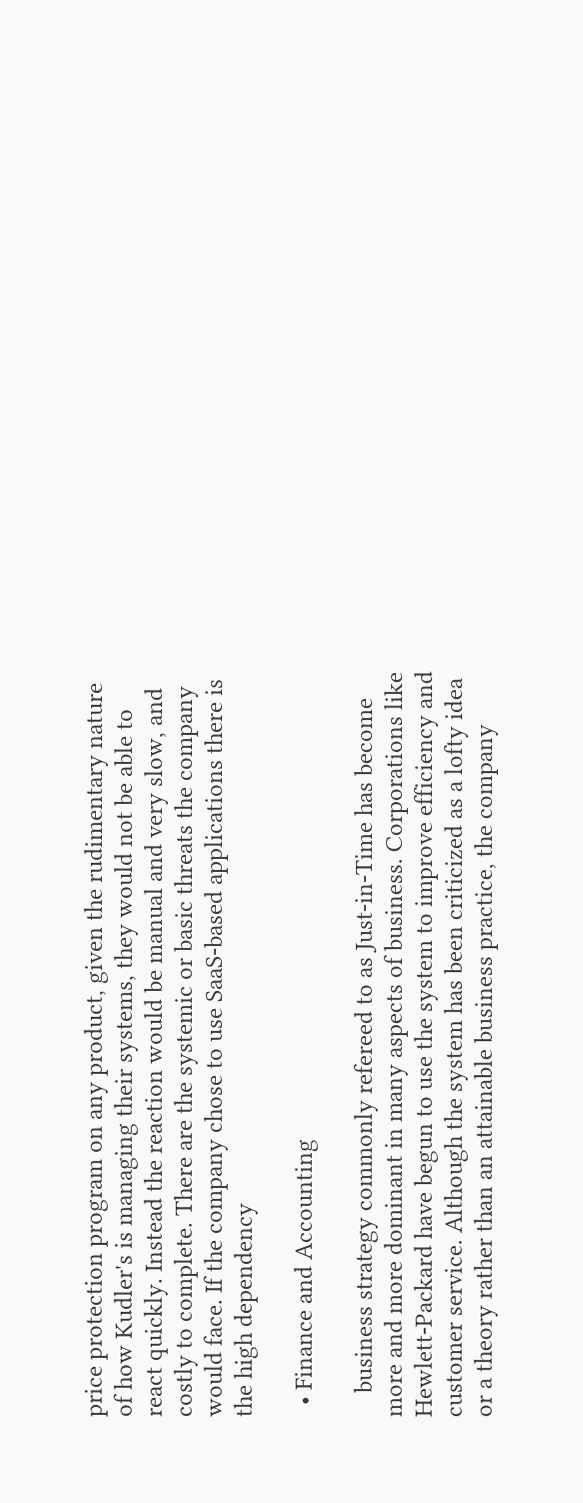price protection program on any product, given the rudimentary nature of how Kudler's is managing their systems, they would not be able to react quickly. Instead the reaction would be manual and very slow, and costly to complete. There are the systemic or basic threats the company would face. If the company chose to use SaaS-based applications there is the high dependency

  • Finance and Accounting

    business strategy commonly refereed to as Just-in-Time has become more and more dominant in many aspects of business. Corporations like Hewlett-Packard have begun to use the system to improve efficiency and customer service. Although the system has been criticized as a lofty idea or a theory rather than an attainable business practice, the company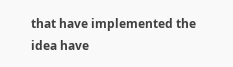that have implemented the idea have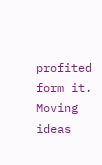profited form it. Moving ideas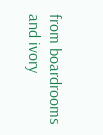from boardrooms and ivory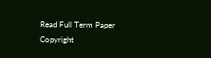Read Full Term Paper
Copyright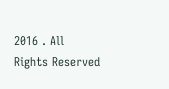2016 . All Rights Reserved